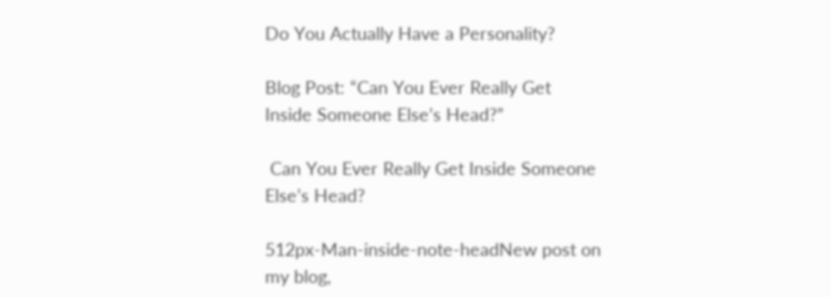Do You Actually Have a Personality?

Blog Post: “Can You Ever Really Get Inside Someone Else’s Head?”

 Can You Ever Really Get Inside Someone Else’s Head?

512px-Man-inside-note-headNew post on my blog,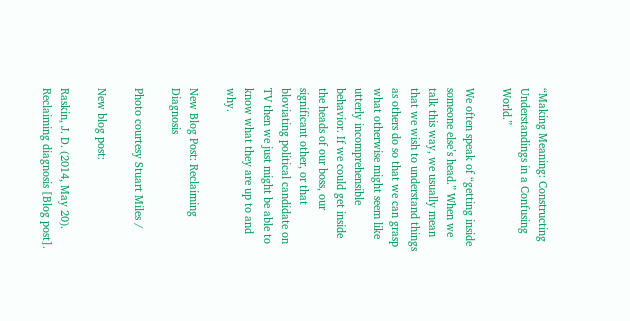“Making Meaning: Constructing Understandings in a Confusing World.”

We often speak of “getting inside someone else’s head.” When we talk this way, we usually mean that we wish to understand things as others do so that we can grasp what otherwise might seem like utterly incomprehensible behavior. If we could get inside the heads of our boss, our significant other, or that bloviating political candidate on TV then we just might be able to know what they are up to and why.

New Blog Post: Reclaiming Diagnosis

Photo courtesy Stuart Miles /

New blog post:

Raskin, J. D. (2014, May 20). Reclaiming diagnosis [Blog post].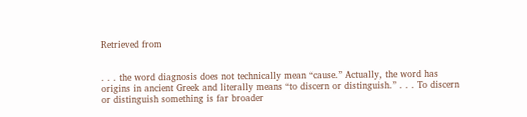Retrieved from


. . . the word diagnosis does not technically mean “cause.” Actually, the word has origins in ancient Greek and literally means “to discern or distinguish.” . . . To discern or distinguish something is far broader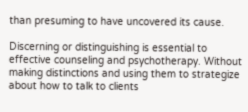than presuming to have uncovered its cause.

Discerning or distinguishing is essential to effective counseling and psychotherapy. Without making distinctions and using them to strategize about how to talk to clients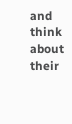and think about their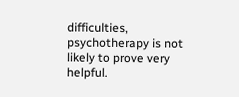difficulties, psychotherapy is not likely to prove very helpful.